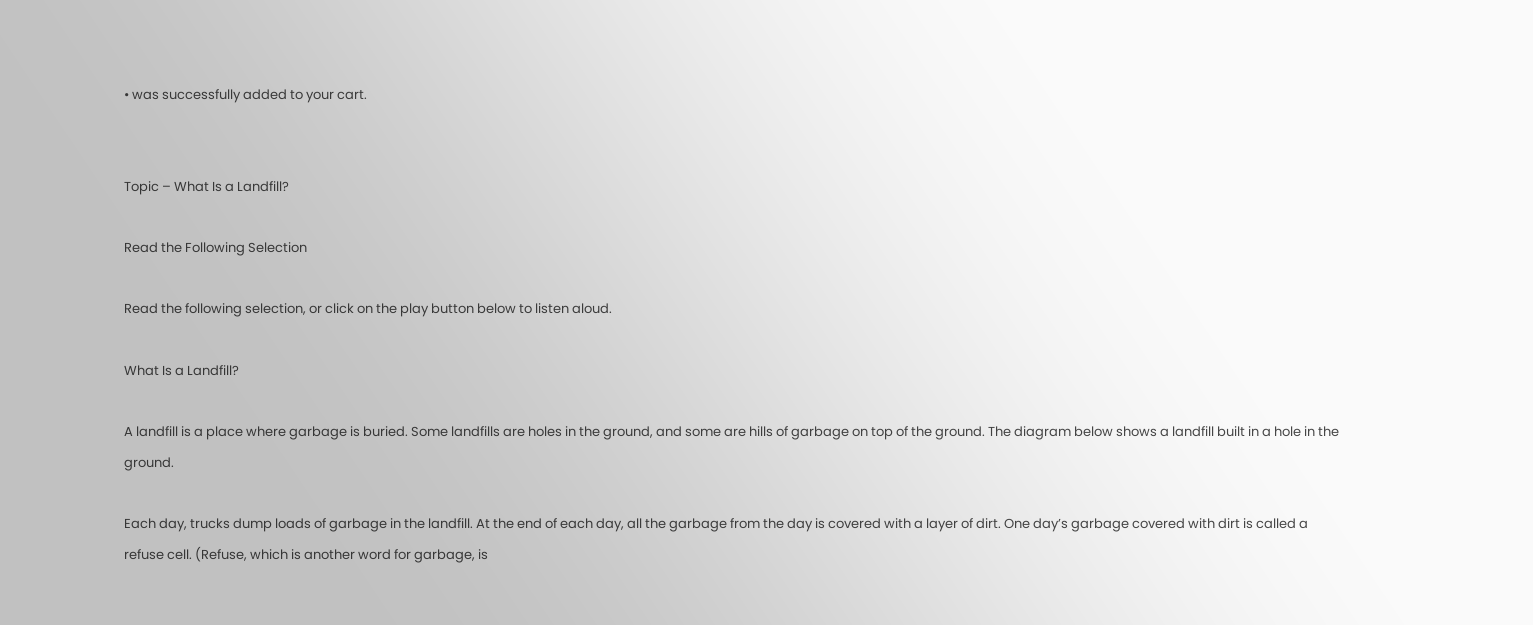• was successfully added to your cart.


Topic – What Is a Landfill?

Read the Following Selection

Read the following selection, or click on the play button below to listen aloud.

What Is a Landfill?

A landfill is a place where garbage is buried. Some landfills are holes in the ground, and some are hills of garbage on top of the ground. The diagram below shows a landfill built in a hole in the ground.

Each day, trucks dump loads of garbage in the landfill. At the end of each day, all the garbage from the day is covered with a layer of dirt. One day’s garbage covered with dirt is called a refuse cell. (Refuse, which is another word for garbage, is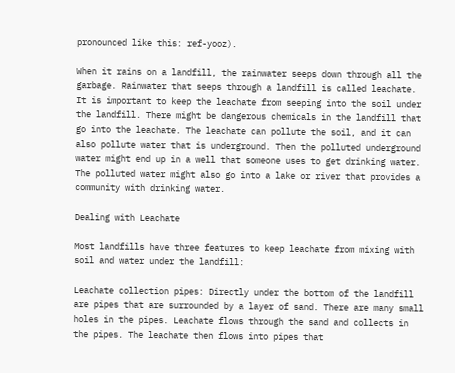pronounced like this: ref-yooz).

When it rains on a landfill, the rainwater seeps down through all the garbage. Rainwater that seeps through a landfill is called leachate. It is important to keep the leachate from seeping into the soil under the landfill. There might be dangerous chemicals in the landfill that go into the leachate. The leachate can pollute the soil, and it can also pollute water that is underground. Then the polluted underground water might end up in a well that someone uses to get drinking water. The polluted water might also go into a lake or river that provides a community with drinking water.

Dealing with Leachate

Most landfills have three features to keep leachate from mixing with soil and water under the landfill:

Leachate collection pipes: Directly under the bottom of the landfill are pipes that are surrounded by a layer of sand. There are many small holes in the pipes. Leachate flows through the sand and collects in the pipes. The leachate then flows into pipes that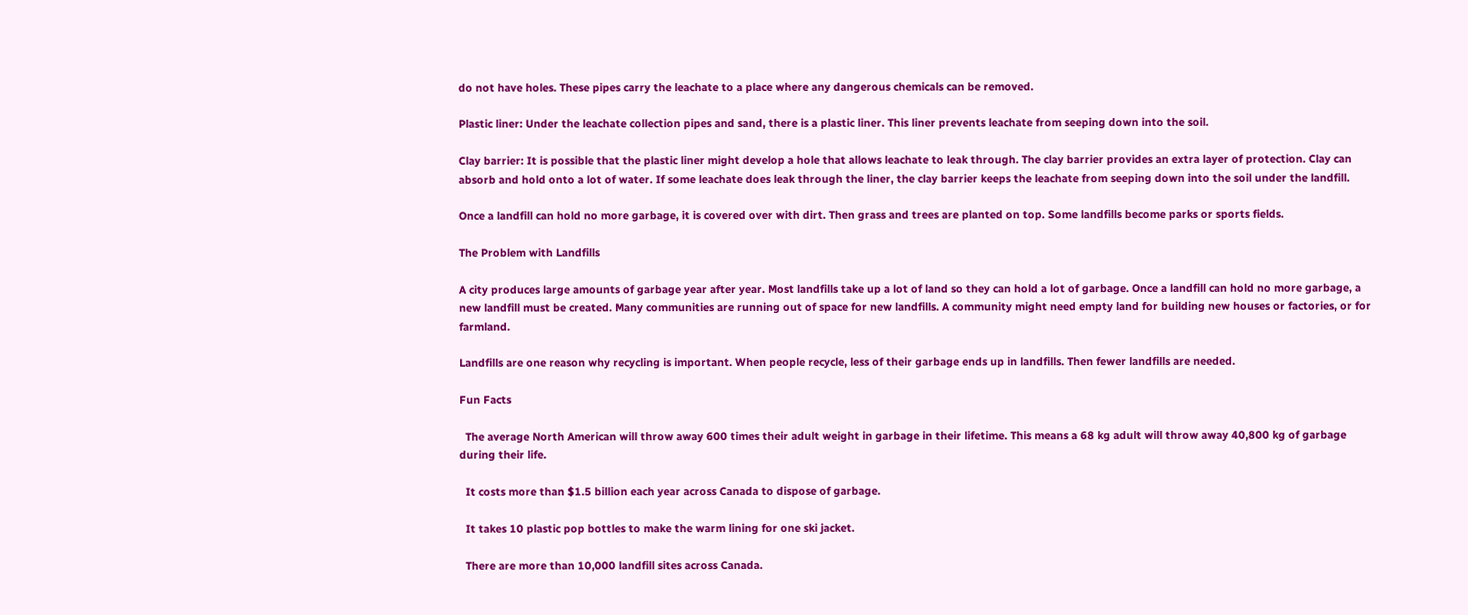do not have holes. These pipes carry the leachate to a place where any dangerous chemicals can be removed.

Plastic liner: Under the leachate collection pipes and sand, there is a plastic liner. This liner prevents leachate from seeping down into the soil.

Clay barrier: It is possible that the plastic liner might develop a hole that allows leachate to leak through. The clay barrier provides an extra layer of protection. Clay can absorb and hold onto a lot of water. If some leachate does leak through the liner, the clay barrier keeps the leachate from seeping down into the soil under the landfill.

Once a landfill can hold no more garbage, it is covered over with dirt. Then grass and trees are planted on top. Some landfills become parks or sports fields.

The Problem with Landfills

A city produces large amounts of garbage year after year. Most landfills take up a lot of land so they can hold a lot of garbage. Once a landfill can hold no more garbage, a new landfill must be created. Many communities are running out of space for new landfills. A community might need empty land for building new houses or factories, or for farmland.

Landfills are one reason why recycling is important. When people recycle, less of their garbage ends up in landfills. Then fewer landfills are needed.

Fun Facts

  The average North American will throw away 600 times their adult weight in garbage in their lifetime. This means a 68 kg adult will throw away 40,800 kg of garbage during their life.

  It costs more than $1.5 billion each year across Canada to dispose of garbage.

  It takes 10 plastic pop bottles to make the warm lining for one ski jacket.

  There are more than 10,000 landfill sites across Canada.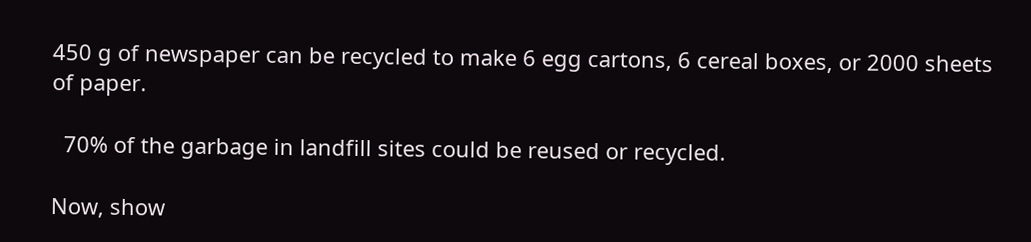450 g of newspaper can be recycled to make 6 egg cartons, 6 cereal boxes, or 2000 sheets of paper.

  70% of the garbage in landfill sites could be reused or recycled.

Now, show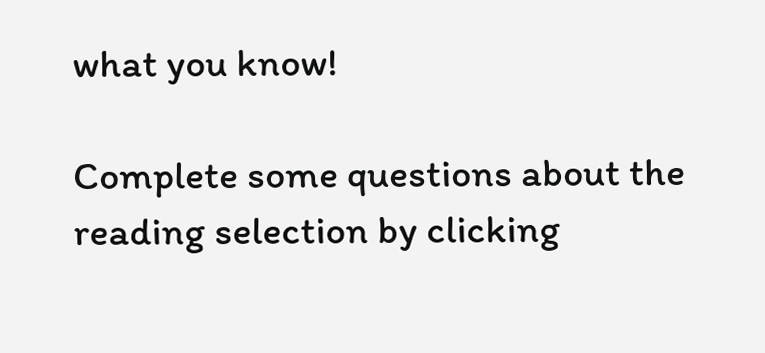what you know!

Complete some questions about the reading selection by clicking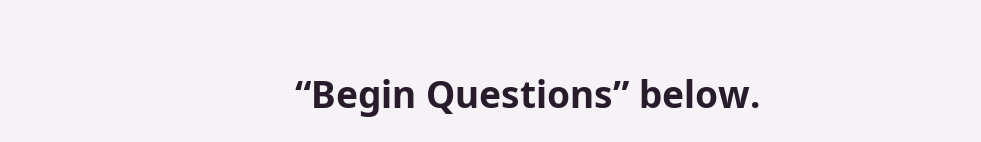“Begin Questions” below.